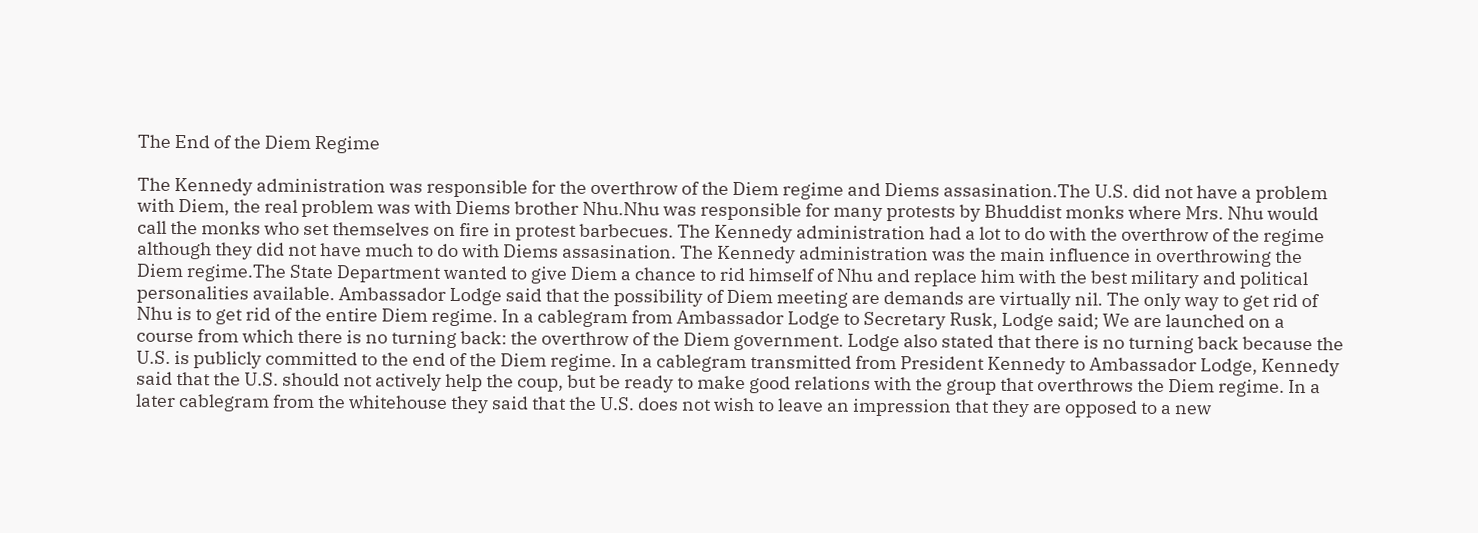The End of the Diem Regime

The Kennedy administration was responsible for the overthrow of the Diem regime and Diems assasination.The U.S. did not have a problem with Diem, the real problem was with Diems brother Nhu.Nhu was responsible for many protests by Bhuddist monks where Mrs. Nhu would call the monks who set themselves on fire in protest barbecues. The Kennedy administration had a lot to do with the overthrow of the regime although they did not have much to do with Diems assasination. The Kennedy administration was the main influence in overthrowing the Diem regime.The State Department wanted to give Diem a chance to rid himself of Nhu and replace him with the best military and political personalities available. Ambassador Lodge said that the possibility of Diem meeting are demands are virtually nil. The only way to get rid of Nhu is to get rid of the entire Diem regime. In a cablegram from Ambassador Lodge to Secretary Rusk, Lodge said; We are launched on a course from which there is no turning back: the overthrow of the Diem government. Lodge also stated that there is no turning back because the U.S. is publicly committed to the end of the Diem regime. In a cablegram transmitted from President Kennedy to Ambassador Lodge, Kennedy said that the U.S. should not actively help the coup, but be ready to make good relations with the group that overthrows the Diem regime. In a later cablegram from the whitehouse they said that the U.S. does not wish to leave an impression that they are opposed to a new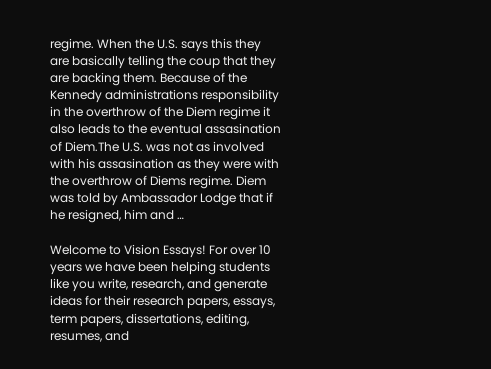regime. When the U.S. says this they are basically telling the coup that they are backing them. Because of the Kennedy administrations responsibility in the overthrow of the Diem regime it also leads to the eventual assasination of Diem.The U.S. was not as involved with his assasination as they were with the overthrow of Diems regime. Diem was told by Ambassador Lodge that if he resigned, him and …

Welcome to Vision Essays! For over 10 years we have been helping students like you write, research, and generate ideas for their research papers, essays, term papers, dissertations, editing, resumes, and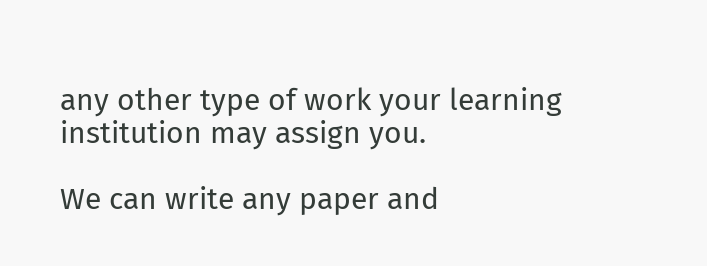any other type of work your learning institution may assign you.

We can write any paper and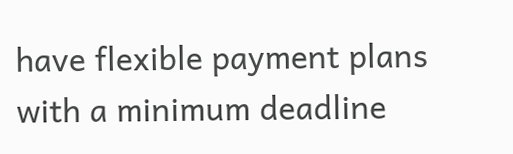have flexible payment plans with a minimum deadline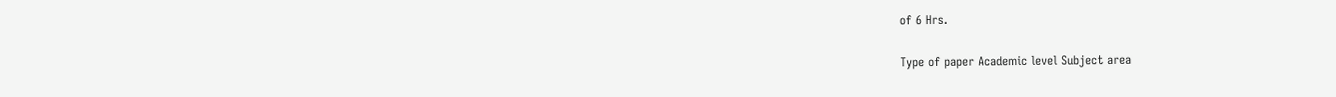of 6 Hrs.

Type of paper Academic level Subject area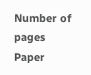Number of pages Paper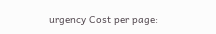urgency Cost per page: